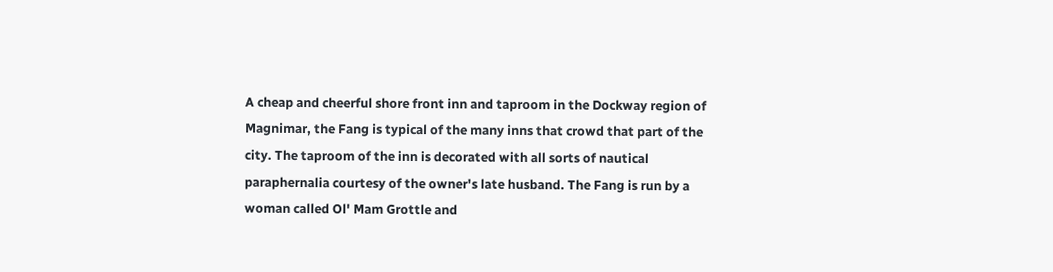A cheap and cheerful shore front inn and taproom in the Dockway region of Magnimar, the Fang is typical of the many inns that crowd that part of the city. The taproom of the inn is decorated with all sorts of nautical paraphernalia courtesy of the owner's late husband. The Fang is run by a woman called Ol' Mam Grottle and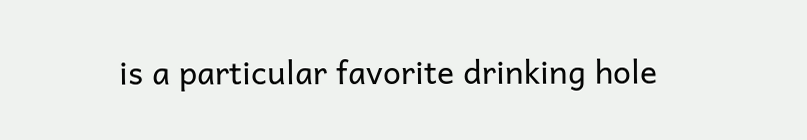is a particular favorite drinking hole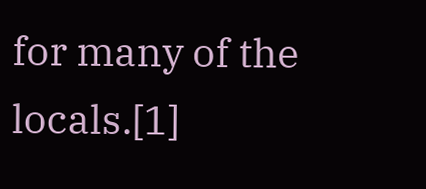for many of the locals.[1]